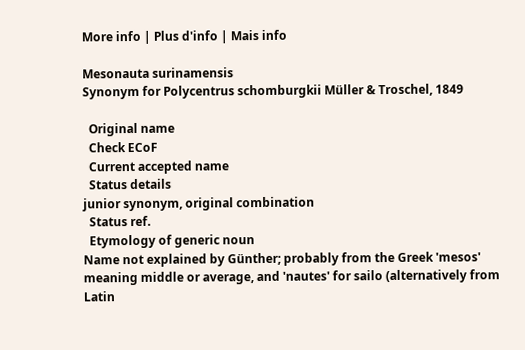More info | Plus d'info | Mais info

Mesonauta surinamensis
Synonym for Polycentrus schomburgkii Müller & Troschel, 1849

  Original name
  Check ECoF
  Current accepted name
  Status details
junior synonym, original combination
  Status ref.
  Etymology of generic noun
Name not explained by Günther; probably from the Greek 'mesos' meaning middle or average, and 'nautes' for sailo (alternatively from Latin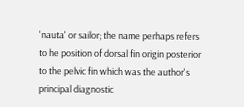'nauta' or sailor; the name perhaps refers to he position of dorsal fin origin posterior to the pelvic fin which was the author's principal diagnostic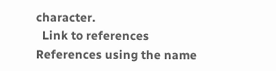character.
  Link to references
References using the name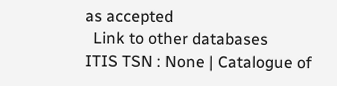as accepted
  Link to other databases
ITIS TSN : None | Catalogue of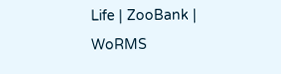Life | ZooBank | WoRMS